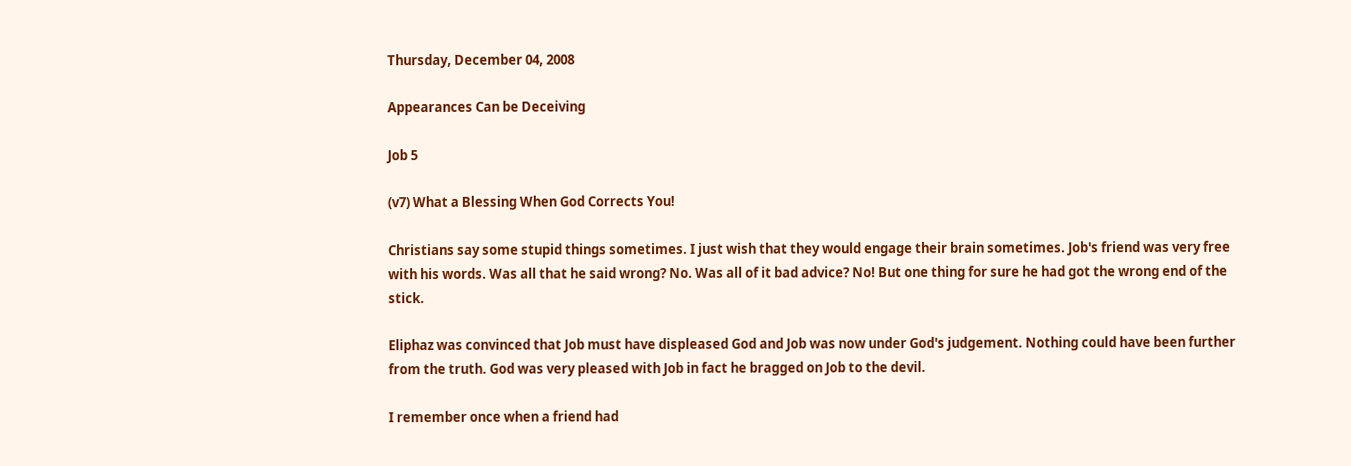Thursday, December 04, 2008

Appearances Can be Deceiving

Job 5

(v7) What a Blessing When God Corrects You!

Christians say some stupid things sometimes. I just wish that they would engage their brain sometimes. Job's friend was very free with his words. Was all that he said wrong? No. Was all of it bad advice? No! But one thing for sure he had got the wrong end of the stick.

Eliphaz was convinced that Job must have displeased God and Job was now under God's judgement. Nothing could have been further from the truth. God was very pleased with Job in fact he bragged on Job to the devil.

I remember once when a friend had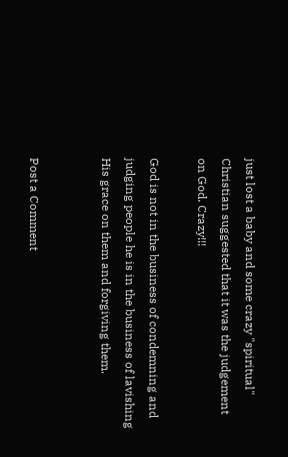just lost a baby and some crazy "spiritual" Christian suggested that it was the judgement on God. Crazy!!!

God is not in the business of condemning and judging people he is in the business of lavishing His grace on them and forgiving them.


Post a Comment